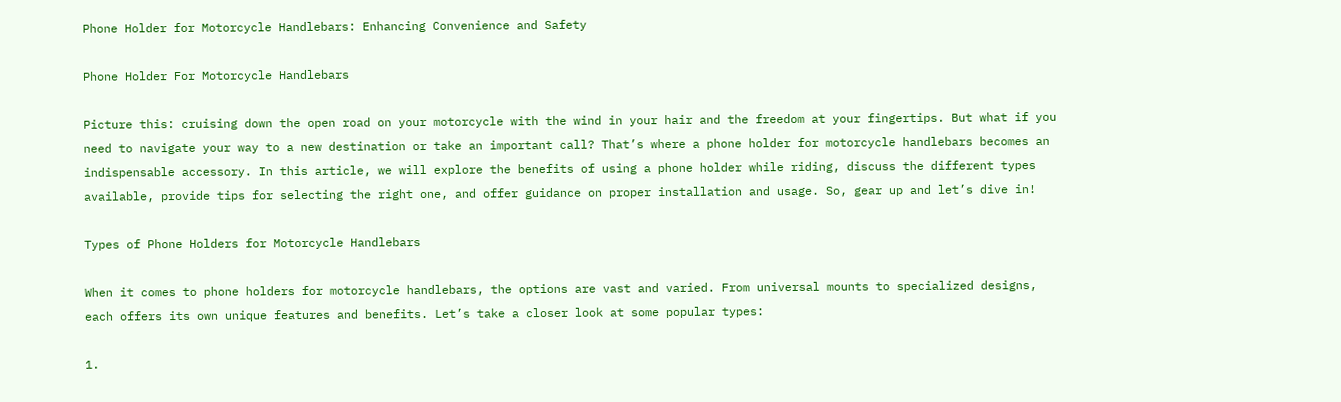Phone Holder for Motorcycle Handlebars: Enhancing Convenience and Safety

Phone Holder For Motorcycle Handlebars

Picture this: cruising down the open road on your motorcycle with the wind in your hair and the freedom at your fingertips. But what if you need to navigate your way to a new destination or take an important call? That’s where a phone holder for motorcycle handlebars becomes an indispensable accessory. In this article, we will explore the benefits of using a phone holder while riding, discuss the different types available, provide tips for selecting the right one, and offer guidance on proper installation and usage. So, gear up and let’s dive in!

Types of Phone Holders for Motorcycle Handlebars

When it comes to phone holders for motorcycle handlebars, the options are vast and varied. From universal mounts to specialized designs, each offers its own unique features and benefits. Let’s take a closer look at some popular types:

1.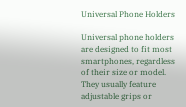Universal Phone Holders

Universal phone holders are designed to fit most smartphones, regardless of their size or model. They usually feature adjustable grips or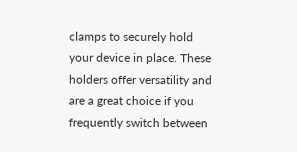clamps to securely hold your device in place. These holders offer versatility and are a great choice if you frequently switch between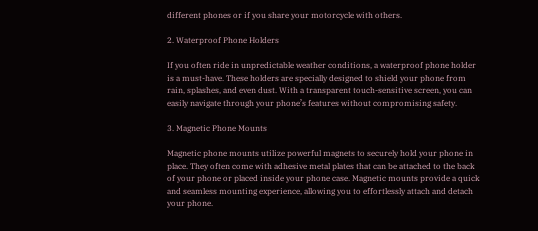different phones or if you share your motorcycle with others.

2. Waterproof Phone Holders

If you often ride in unpredictable weather conditions, a waterproof phone holder is a must-have. These holders are specially designed to shield your phone from rain, splashes, and even dust. With a transparent touch-sensitive screen, you can easily navigate through your phone’s features without compromising safety.

3. Magnetic Phone Mounts

Magnetic phone mounts utilize powerful magnets to securely hold your phone in place. They often come with adhesive metal plates that can be attached to the back of your phone or placed inside your phone case. Magnetic mounts provide a quick and seamless mounting experience, allowing you to effortlessly attach and detach your phone.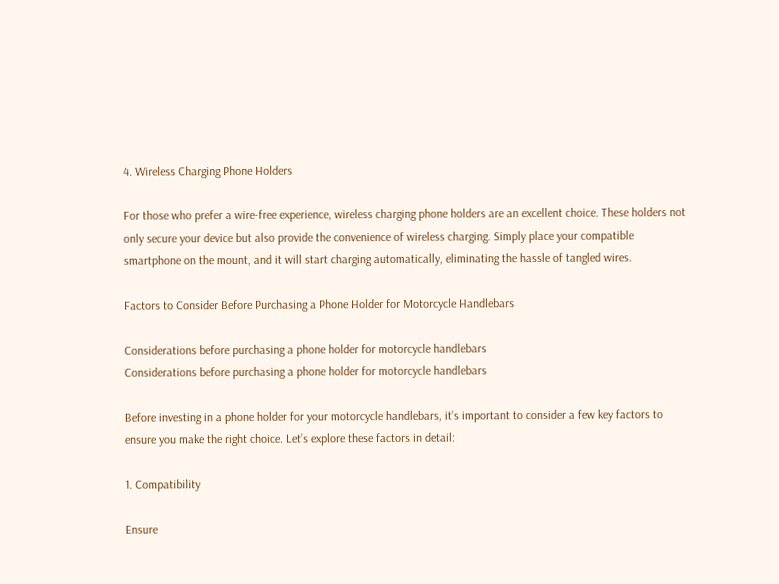4. Wireless Charging Phone Holders

For those who prefer a wire-free experience, wireless charging phone holders are an excellent choice. These holders not only secure your device but also provide the convenience of wireless charging. Simply place your compatible smartphone on the mount, and it will start charging automatically, eliminating the hassle of tangled wires.

Factors to Consider Before Purchasing a Phone Holder for Motorcycle Handlebars

Considerations before purchasing a phone holder for motorcycle handlebars
Considerations before purchasing a phone holder for motorcycle handlebars

Before investing in a phone holder for your motorcycle handlebars, it’s important to consider a few key factors to ensure you make the right choice. Let’s explore these factors in detail:

1. Compatibility

Ensure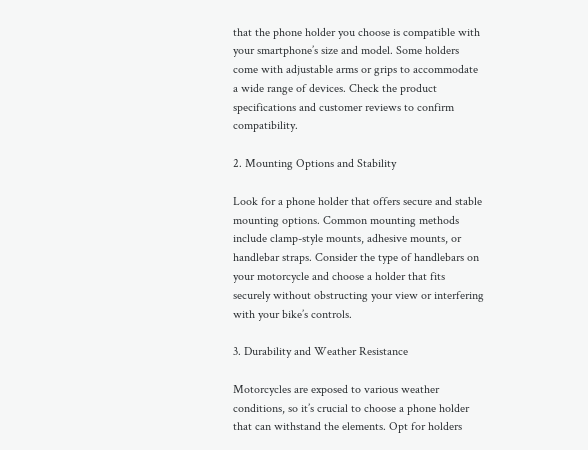that the phone holder you choose is compatible with your smartphone’s size and model. Some holders come with adjustable arms or grips to accommodate a wide range of devices. Check the product specifications and customer reviews to confirm compatibility.

2. Mounting Options and Stability

Look for a phone holder that offers secure and stable mounting options. Common mounting methods include clamp-style mounts, adhesive mounts, or handlebar straps. Consider the type of handlebars on your motorcycle and choose a holder that fits securely without obstructing your view or interfering with your bike’s controls.

3. Durability and Weather Resistance

Motorcycles are exposed to various weather conditions, so it’s crucial to choose a phone holder that can withstand the elements. Opt for holders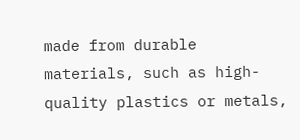made from durable materials, such as high-quality plastics or metals,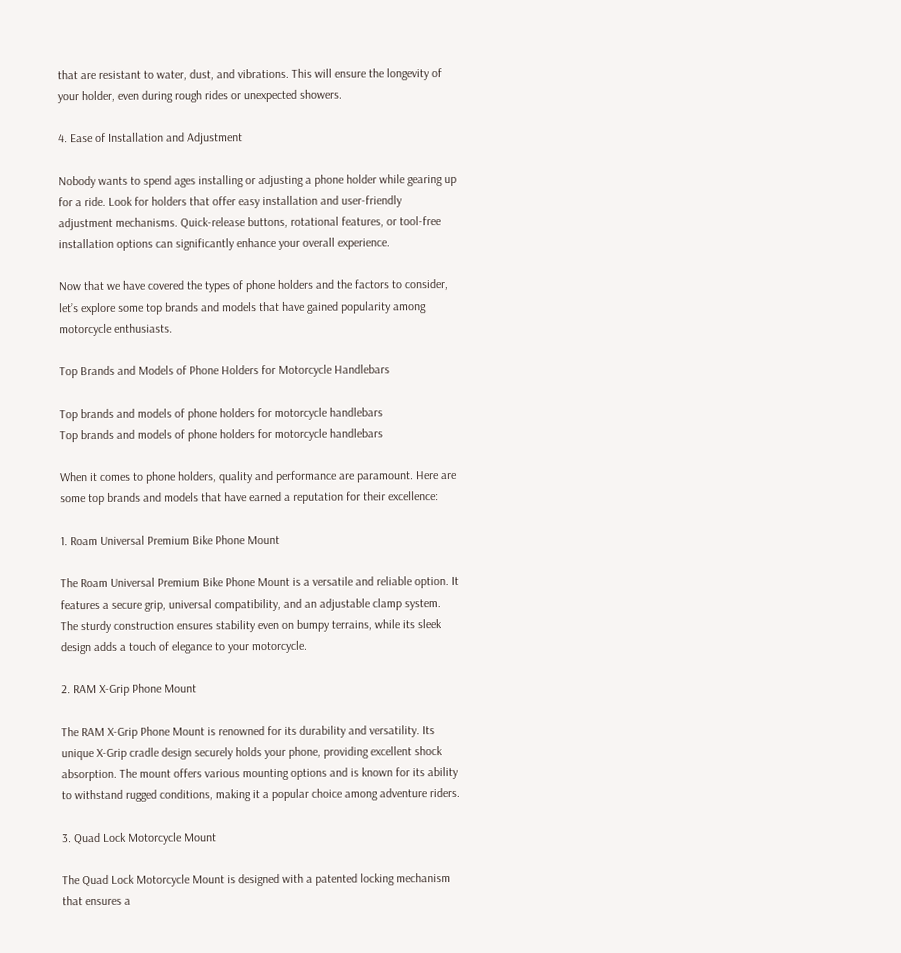that are resistant to water, dust, and vibrations. This will ensure the longevity of your holder, even during rough rides or unexpected showers.

4. Ease of Installation and Adjustment

Nobody wants to spend ages installing or adjusting a phone holder while gearing up for a ride. Look for holders that offer easy installation and user-friendly adjustment mechanisms. Quick-release buttons, rotational features, or tool-free installation options can significantly enhance your overall experience.

Now that we have covered the types of phone holders and the factors to consider, let’s explore some top brands and models that have gained popularity among motorcycle enthusiasts.

Top Brands and Models of Phone Holders for Motorcycle Handlebars

Top brands and models of phone holders for motorcycle handlebars
Top brands and models of phone holders for motorcycle handlebars

When it comes to phone holders, quality and performance are paramount. Here are some top brands and models that have earned a reputation for their excellence:

1. Roam Universal Premium Bike Phone Mount

The Roam Universal Premium Bike Phone Mount is a versatile and reliable option. It features a secure grip, universal compatibility, and an adjustable clamp system. The sturdy construction ensures stability even on bumpy terrains, while its sleek design adds a touch of elegance to your motorcycle.

2. RAM X-Grip Phone Mount

The RAM X-Grip Phone Mount is renowned for its durability and versatility. Its unique X-Grip cradle design securely holds your phone, providing excellent shock absorption. The mount offers various mounting options and is known for its ability to withstand rugged conditions, making it a popular choice among adventure riders.

3. Quad Lock Motorcycle Mount

The Quad Lock Motorcycle Mount is designed with a patented locking mechanism that ensures a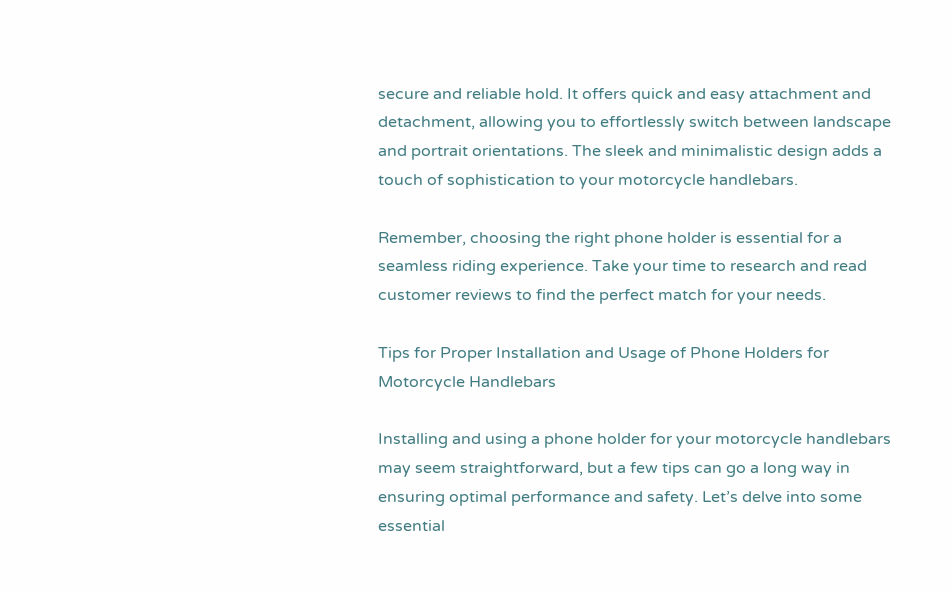secure and reliable hold. It offers quick and easy attachment and detachment, allowing you to effortlessly switch between landscape and portrait orientations. The sleek and minimalistic design adds a touch of sophistication to your motorcycle handlebars.

Remember, choosing the right phone holder is essential for a seamless riding experience. Take your time to research and read customer reviews to find the perfect match for your needs.

Tips for Proper Installation and Usage of Phone Holders for Motorcycle Handlebars

Installing and using a phone holder for your motorcycle handlebars may seem straightforward, but a few tips can go a long way in ensuring optimal performance and safety. Let’s delve into some essential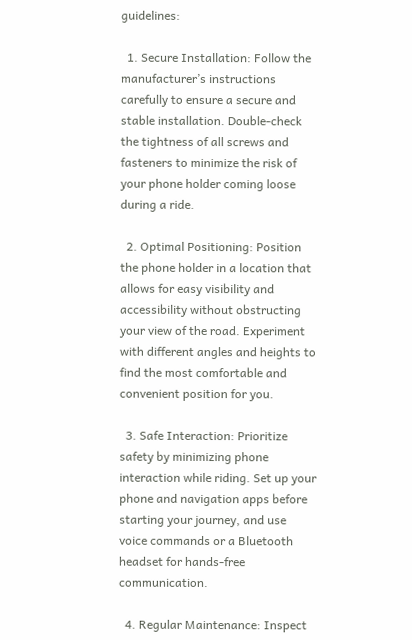guidelines:

  1. Secure Installation: Follow the manufacturer’s instructions carefully to ensure a secure and stable installation. Double-check the tightness of all screws and fasteners to minimize the risk of your phone holder coming loose during a ride.

  2. Optimal Positioning: Position the phone holder in a location that allows for easy visibility and accessibility without obstructing your view of the road. Experiment with different angles and heights to find the most comfortable and convenient position for you.

  3. Safe Interaction: Prioritize safety by minimizing phone interaction while riding. Set up your phone and navigation apps before starting your journey, and use voice commands or a Bluetooth headset for hands-free communication.

  4. Regular Maintenance: Inspect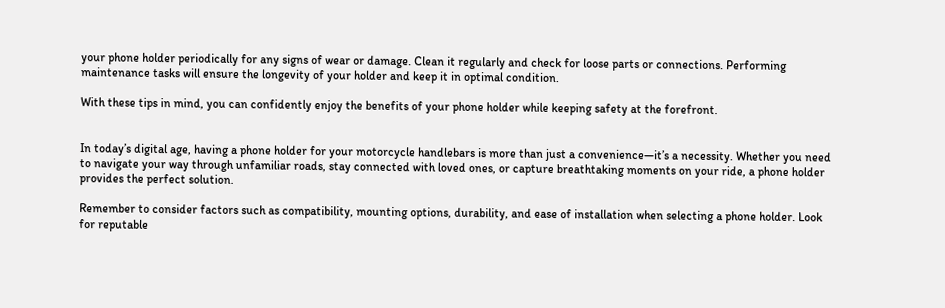your phone holder periodically for any signs of wear or damage. Clean it regularly and check for loose parts or connections. Performing maintenance tasks will ensure the longevity of your holder and keep it in optimal condition.

With these tips in mind, you can confidently enjoy the benefits of your phone holder while keeping safety at the forefront.


In today’s digital age, having a phone holder for your motorcycle handlebars is more than just a convenience—it’s a necessity. Whether you need to navigate your way through unfamiliar roads, stay connected with loved ones, or capture breathtaking moments on your ride, a phone holder provides the perfect solution.

Remember to consider factors such as compatibility, mounting options, durability, and ease of installation when selecting a phone holder. Look for reputable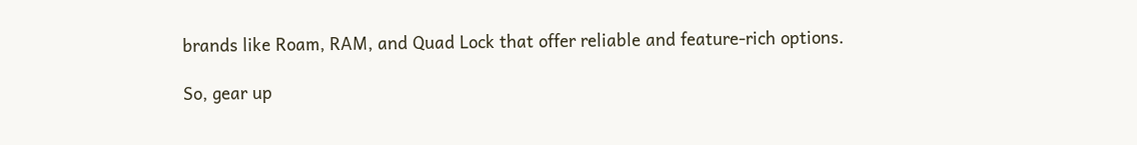brands like Roam, RAM, and Quad Lock that offer reliable and feature-rich options.

So, gear up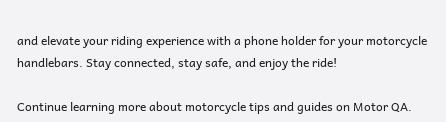and elevate your riding experience with a phone holder for your motorcycle handlebars. Stay connected, stay safe, and enjoy the ride!

Continue learning more about motorcycle tips and guides on Motor QA.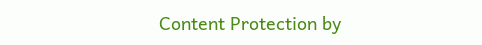Content Protection by